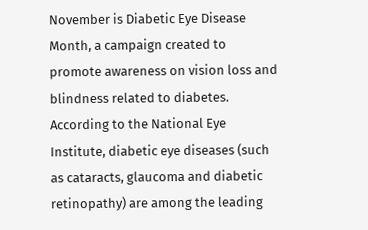November is Diabetic Eye Disease Month, a campaign created to promote awareness on vision loss and blindness related to diabetes. According to the National Eye Institute, diabetic eye diseases (such as cataracts, glaucoma and diabetic retinopathy) are among the leading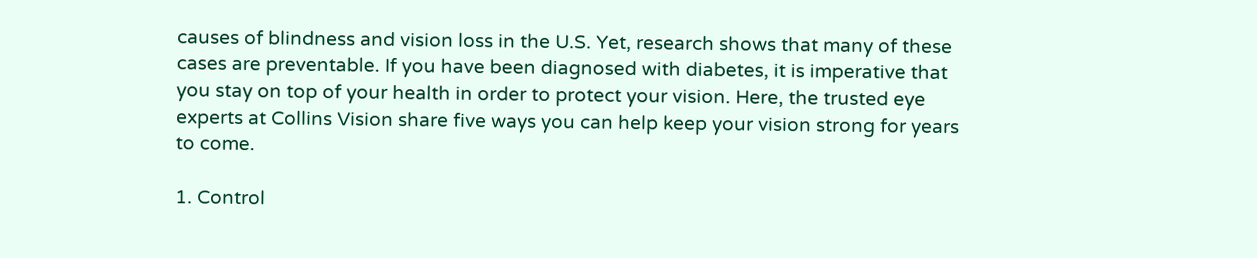causes of blindness and vision loss in the U.S. Yet, research shows that many of these cases are preventable. If you have been diagnosed with diabetes, it is imperative that you stay on top of your health in order to protect your vision. Here, the trusted eye experts at Collins Vision share five ways you can help keep your vision strong for years to come.

1. Control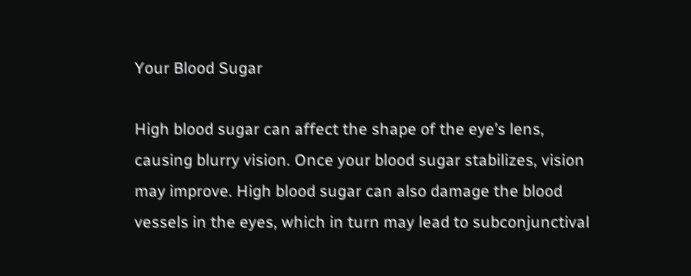Your Blood Sugar

High blood sugar can affect the shape of the eye’s lens, causing blurry vision. Once your blood sugar stabilizes, vision may improve. High blood sugar can also damage the blood vessels in the eyes, which in turn may lead to subconjunctival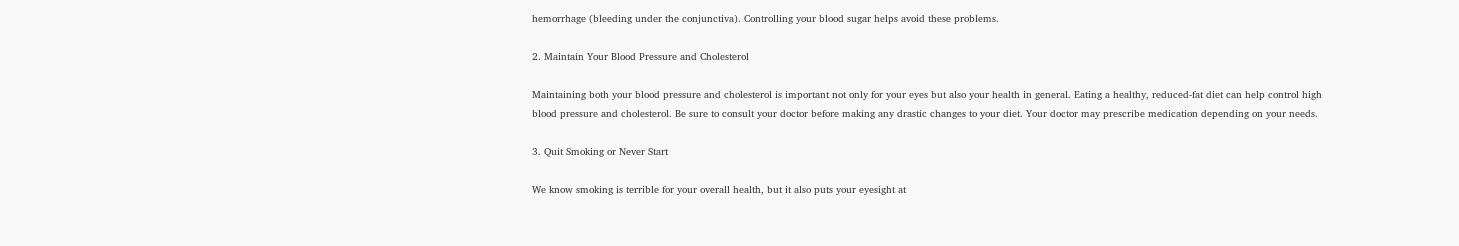hemorrhage (bleeding under the conjunctiva). Controlling your blood sugar helps avoid these problems.

2. Maintain Your Blood Pressure and Cholesterol

Maintaining both your blood pressure and cholesterol is important not only for your eyes but also your health in general. Eating a healthy, reduced-fat diet can help control high blood pressure and cholesterol. Be sure to consult your doctor before making any drastic changes to your diet. Your doctor may prescribe medication depending on your needs.

3. Quit Smoking or Never Start

We know smoking is terrible for your overall health, but it also puts your eyesight at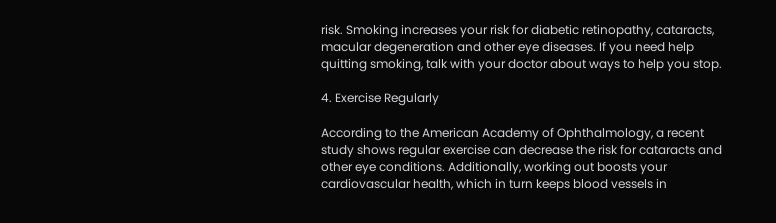risk. Smoking increases your risk for diabetic retinopathy, cataracts, macular degeneration and other eye diseases. If you need help quitting smoking, talk with your doctor about ways to help you stop.

4. Exercise Regularly

According to the American Academy of Ophthalmology, a recent study shows regular exercise can decrease the risk for cataracts and other eye conditions. Additionally, working out boosts your cardiovascular health, which in turn keeps blood vessels in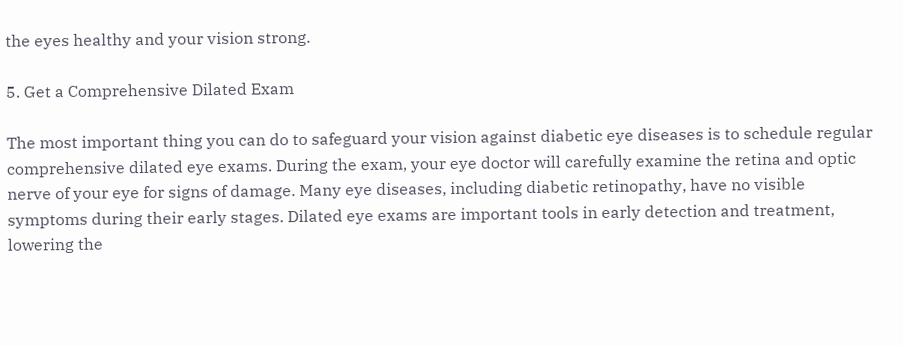the eyes healthy and your vision strong.

5. Get a Comprehensive Dilated Exam

The most important thing you can do to safeguard your vision against diabetic eye diseases is to schedule regular comprehensive dilated eye exams. During the exam, your eye doctor will carefully examine the retina and optic nerve of your eye for signs of damage. Many eye diseases, including diabetic retinopathy, have no visible symptoms during their early stages. Dilated eye exams are important tools in early detection and treatment, lowering the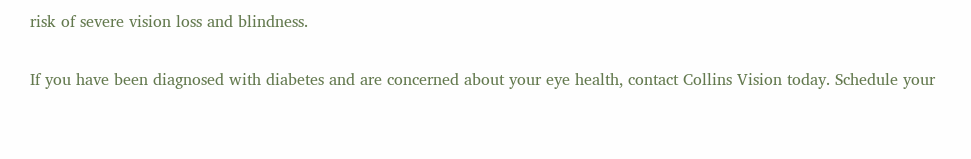risk of severe vision loss and blindness.

If you have been diagnosed with diabetes and are concerned about your eye health, contact Collins Vision today. Schedule your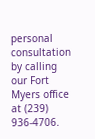personal consultation by calling our Fort Myers office at (239) 936-4706.